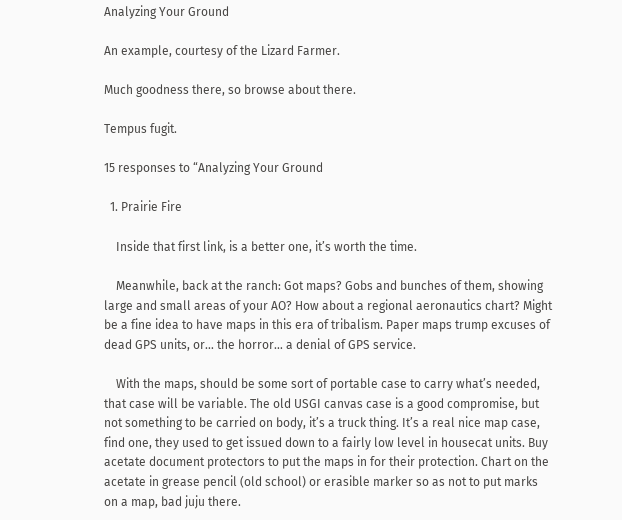Analyzing Your Ground

An example, courtesy of the Lizard Farmer.

Much goodness there, so browse about there.

Tempus fugit.

15 responses to “Analyzing Your Ground

  1. Prairie Fire

    Inside that first link, is a better one, it’s worth the time.

    Meanwhile, back at the ranch: Got maps? Gobs and bunches of them, showing large and small areas of your AO? How about a regional aeronautics chart? Might be a fine idea to have maps in this era of tribalism. Paper maps trump excuses of dead GPS units, or… the horror… a denial of GPS service.

    With the maps, should be some sort of portable case to carry what’s needed, that case will be variable. The old USGI canvas case is a good compromise, but not something to be carried on body, it’s a truck thing. It’s a real nice map case, find one, they used to get issued down to a fairly low level in housecat units. Buy acetate document protectors to put the maps in for their protection. Chart on the acetate in grease pencil (old school) or erasible marker so as not to put marks on a map, bad juju there.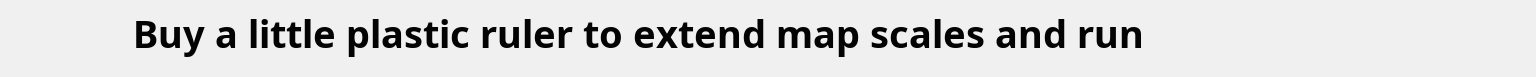Buy a little plastic ruler to extend map scales and run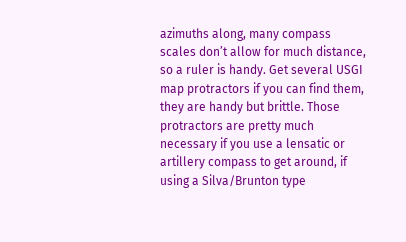azimuths along, many compass scales don’t allow for much distance, so a ruler is handy. Get several USGI map protractors if you can find them, they are handy but brittle. Those protractors are pretty much necessary if you use a lensatic or artillery compass to get around, if using a Silva/Brunton type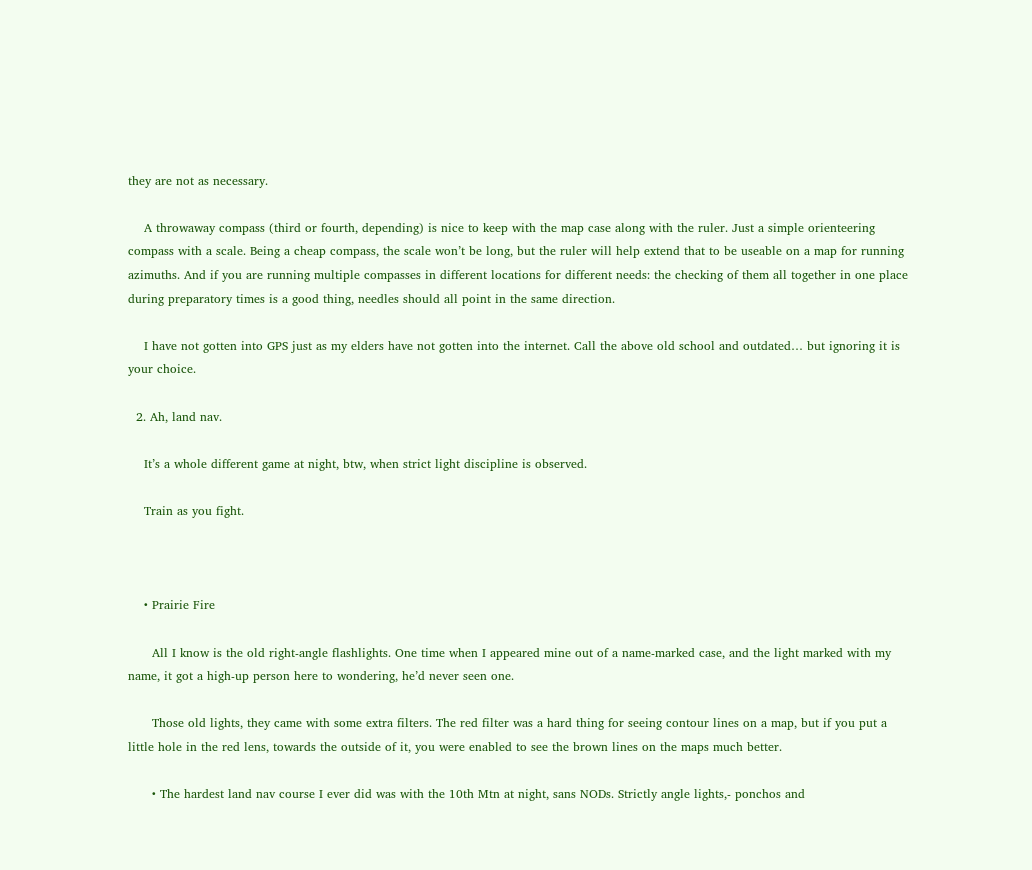they are not as necessary.

    A throwaway compass (third or fourth, depending) is nice to keep with the map case along with the ruler. Just a simple orienteering compass with a scale. Being a cheap compass, the scale won’t be long, but the ruler will help extend that to be useable on a map for running azimuths. And if you are running multiple compasses in different locations for different needs: the checking of them all together in one place during preparatory times is a good thing, needles should all point in the same direction.

    I have not gotten into GPS just as my elders have not gotten into the internet. Call the above old school and outdated… but ignoring it is your choice.

  2. Ah, land nav.

    It’s a whole different game at night, btw, when strict light discipline is observed.

    Train as you fight.



    • Prairie Fire

      All I know is the old right-angle flashlights. One time when I appeared mine out of a name-marked case, and the light marked with my name, it got a high-up person here to wondering, he’d never seen one.

      Those old lights, they came with some extra filters. The red filter was a hard thing for seeing contour lines on a map, but if you put a little hole in the red lens, towards the outside of it, you were enabled to see the brown lines on the maps much better.

      • The hardest land nav course I ever did was with the 10th Mtn at night, sans NODs. Strictly angle lights,- ponchos and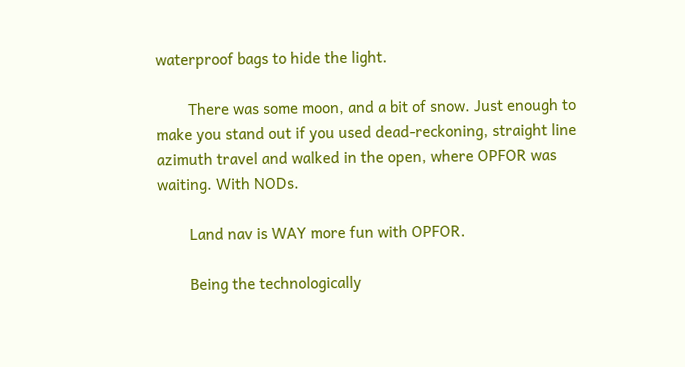waterproof bags to hide the light.

        There was some moon, and a bit of snow. Just enough to make you stand out if you used dead-reckoning, straight line azimuth travel and walked in the open, where OPFOR was waiting. With NODs.

        Land nav is WAY more fun with OPFOR.

        Being the technologically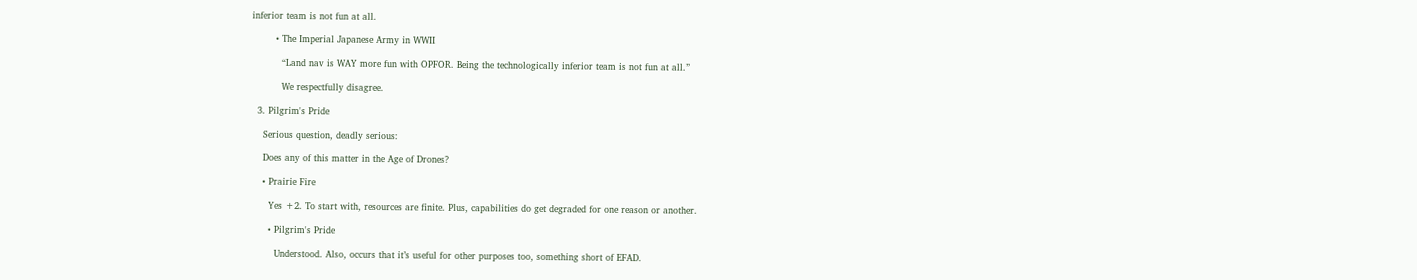inferior team is not fun at all.

        • The Imperial Japanese Army in WWII

          “Land nav is WAY more fun with OPFOR. Being the technologically inferior team is not fun at all.”

          We respectfully disagree.

  3. Pilgrim's Pride

    Serious question, deadly serious:

    Does any of this matter in the Age of Drones?

    • Prairie Fire

      Yes +2. To start with, resources are finite. Plus, capabilities do get degraded for one reason or another.

      • Pilgrim's Pride

        Understood. Also, occurs that it’s useful for other purposes too, something short of EFAD.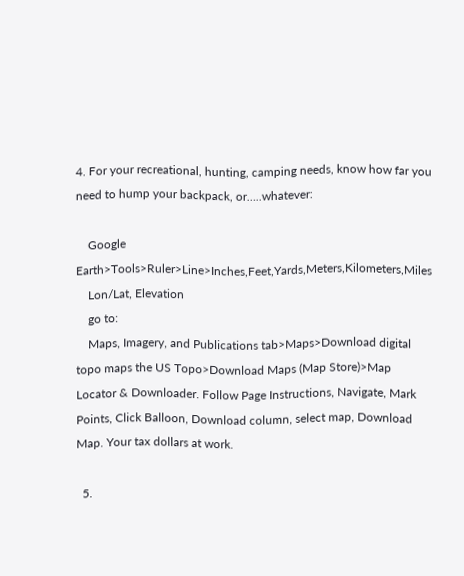4. For your recreational, hunting, camping needs, know how far you need to hump your backpack, or…..whatever:

    Google Earth>Tools>Ruler>Line>Inches,Feet,Yards,Meters,Kilometers,Miles
    Lon/Lat, Elevation
    go to:
    Maps, Imagery, and Publications tab>Maps>Download digital topo maps the US Topo>Download Maps (Map Store)>Map Locator & Downloader. Follow Page Instructions, Navigate, Mark Points, Click Balloon, Download column, select map, Download Map. Your tax dollars at work.

  5.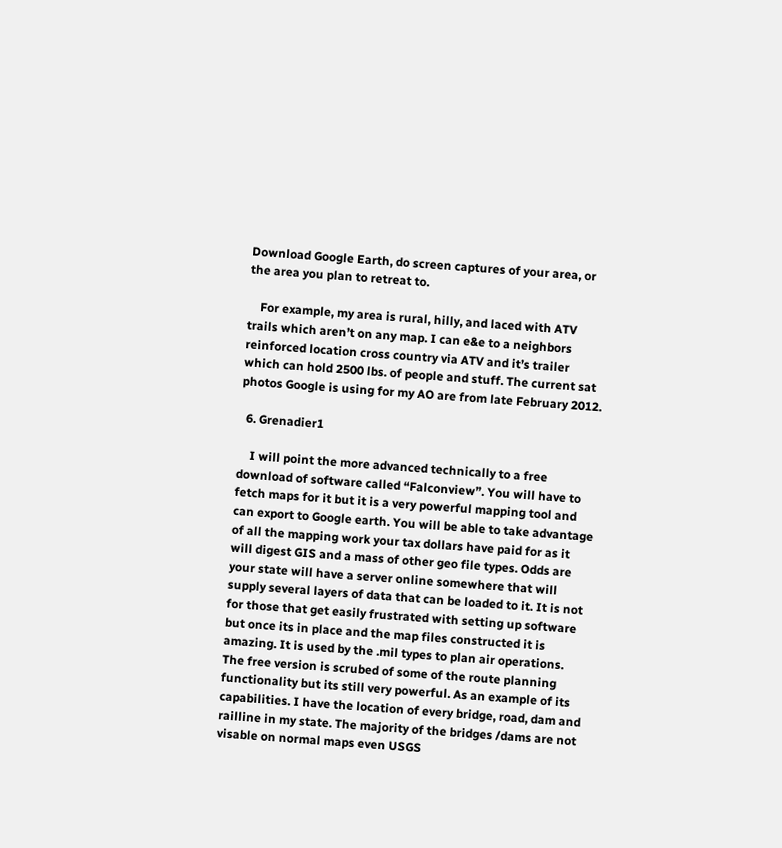Download Google Earth, do screen captures of your area, or the area you plan to retreat to.

    For example, my area is rural, hilly, and laced with ATV trails which aren’t on any map. I can e&e to a neighbors reinforced location cross country via ATV and it’s trailer which can hold 2500 lbs. of people and stuff. The current sat photos Google is using for my AO are from late February 2012.

  6. Grenadier1

    I will point the more advanced technically to a free download of software called “Falconview”. You will have to fetch maps for it but it is a very powerful mapping tool and can export to Google earth. You will be able to take advantage of all the mapping work your tax dollars have paid for as it will digest GIS and a mass of other geo file types. Odds are your state will have a server online somewhere that will supply several layers of data that can be loaded to it. It is not for those that get easily frustrated with setting up software but once its in place and the map files constructed it is amazing. It is used by the .mil types to plan air operations. The free version is scrubed of some of the route planning functionality but its still very powerful. As an example of its capabilities. I have the location of every bridge, road, dam and railline in my state. The majority of the bridges /dams are not visable on normal maps even USGS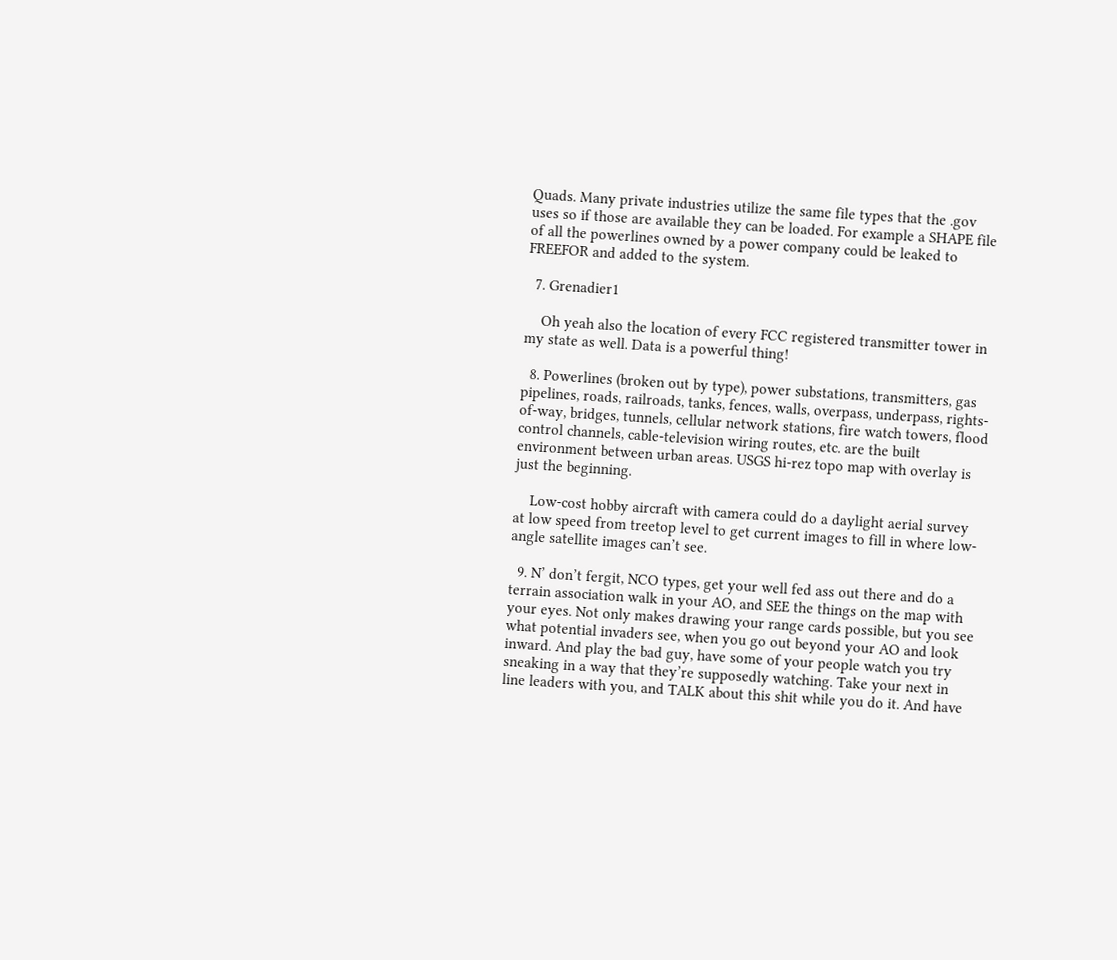Quads. Many private industries utilize the same file types that the .gov uses so if those are available they can be loaded. For example a SHAPE file of all the powerlines owned by a power company could be leaked to FREEFOR and added to the system.

  7. Grenadier1

    Oh yeah also the location of every FCC registered transmitter tower in my state as well. Data is a powerful thing!

  8. Powerlines (broken out by type), power substations, transmitters, gas pipelines, roads, railroads, tanks, fences, walls, overpass, underpass, rights-of-way, bridges, tunnels, cellular network stations, fire watch towers, flood control channels, cable-television wiring routes, etc. are the built environment between urban areas. USGS hi-rez topo map with overlay is just the beginning.

    Low-cost hobby aircraft with camera could do a daylight aerial survey at low speed from treetop level to get current images to fill in where low-angle satellite images can’t see.

  9. N’ don’t fergit, NCO types, get your well fed ass out there and do a terrain association walk in your AO, and SEE the things on the map with your eyes. Not only makes drawing your range cards possible, but you see what potential invaders see, when you go out beyond your AO and look inward. And play the bad guy, have some of your people watch you try sneaking in a way that they’re supposedly watching. Take your next in line leaders with you, and TALK about this shit while you do it. And have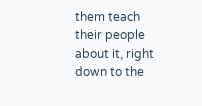them teach their people about it, right down to the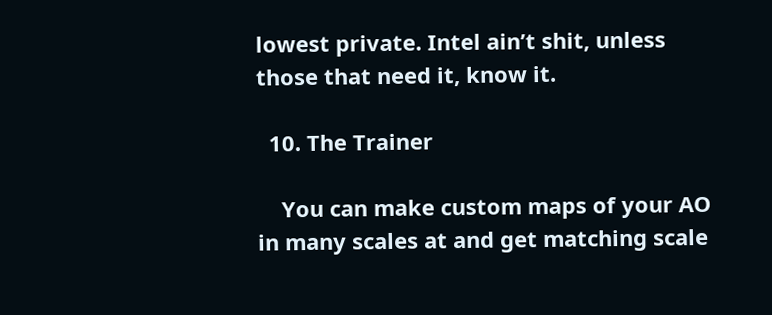lowest private. Intel ain’t shit, unless those that need it, know it.

  10. The Trainer

    You can make custom maps of your AO in many scales at and get matching scale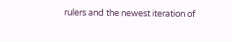rulers and the newest iteration of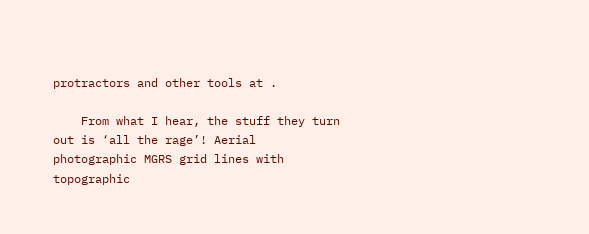protractors and other tools at .

    From what I hear, the stuff they turn out is ‘all the rage’! Aerial photographic MGRS grid lines with topographic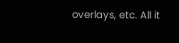overlays, etc. All it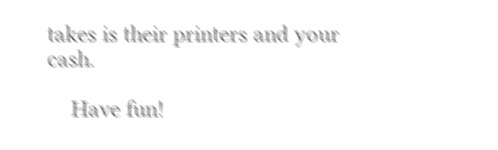takes is their printers and your cash.

    Have fun!